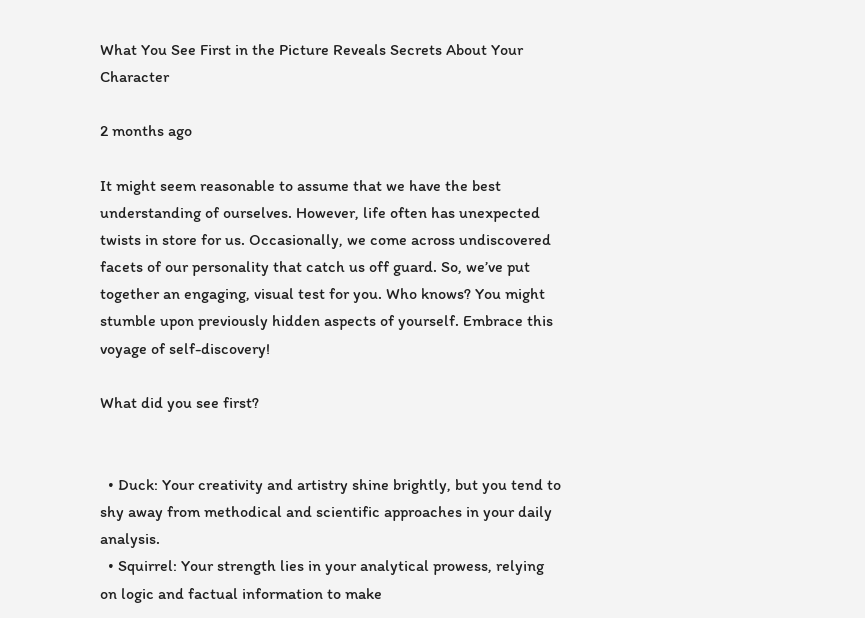What You See First in the Picture Reveals Secrets About Your Character

2 months ago

It might seem reasonable to assume that we have the best understanding of ourselves. However, life often has unexpected twists in store for us. Occasionally, we come across undiscovered facets of our personality that catch us off guard. So, we’ve put together an engaging, visual test for you. Who knows? You might stumble upon previously hidden aspects of yourself. Embrace this voyage of self-discovery!

What did you see first?


  • Duck: Your creativity and artistry shine brightly, but you tend to shy away from methodical and scientific approaches in your daily analysis.
  • Squirrel: Your strength lies in your analytical prowess, relying on logic and factual information to make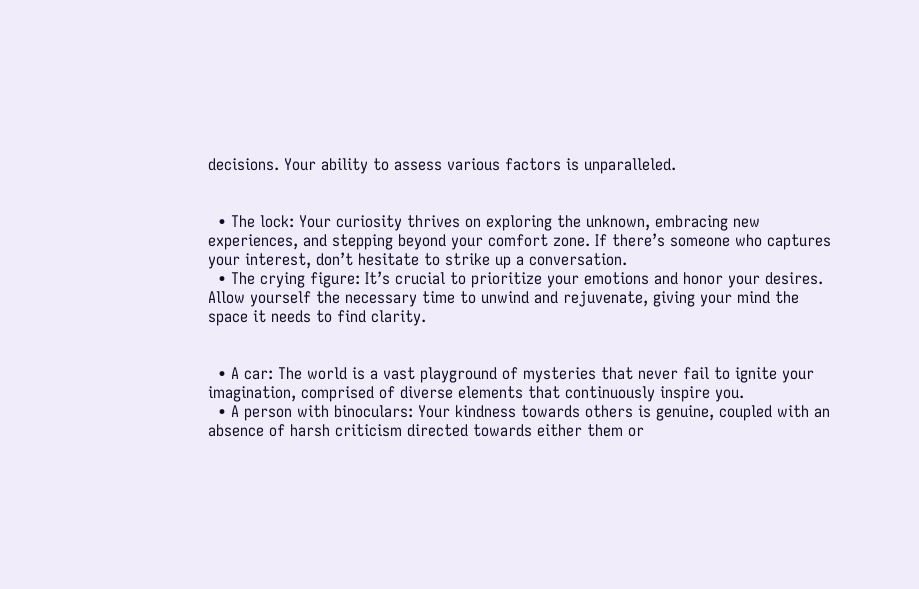decisions. Your ability to assess various factors is unparalleled.


  • The lock: Your curiosity thrives on exploring the unknown, embracing new experiences, and stepping beyond your comfort zone. If there’s someone who captures your interest, don’t hesitate to strike up a conversation.
  • The crying figure: It’s crucial to prioritize your emotions and honor your desires. Allow yourself the necessary time to unwind and rejuvenate, giving your mind the space it needs to find clarity.


  • A car: The world is a vast playground of mysteries that never fail to ignite your imagination, comprised of diverse elements that continuously inspire you.
  • A person with binoculars: Your kindness towards others is genuine, coupled with an absence of harsh criticism directed towards either them or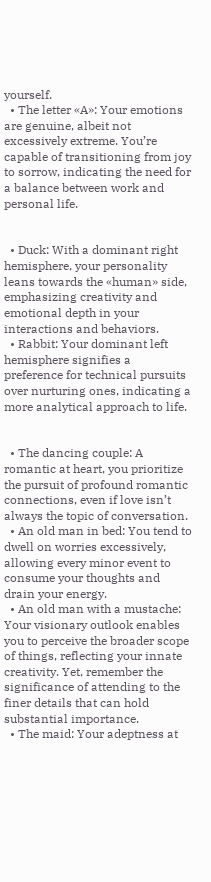yourself.
  • The letter «A»: Your emotions are genuine, albeit not excessively extreme. You’re capable of transitioning from joy to sorrow, indicating the need for a balance between work and personal life.


  • Duck: With a dominant right hemisphere, your personality leans towards the «human» side, emphasizing creativity and emotional depth in your interactions and behaviors.
  • Rabbit: Your dominant left hemisphere signifies a preference for technical pursuits over nurturing ones, indicating a more analytical approach to life.


  • The dancing couple: A romantic at heart, you prioritize the pursuit of profound romantic connections, even if love isn’t always the topic of conversation.
  • An old man in bed: You tend to dwell on worries excessively, allowing every minor event to consume your thoughts and drain your energy.
  • An old man with a mustache: Your visionary outlook enables you to perceive the broader scope of things, reflecting your innate creativity. Yet, remember the significance of attending to the finer details that can hold substantial importance.
  • The maid: Your adeptness at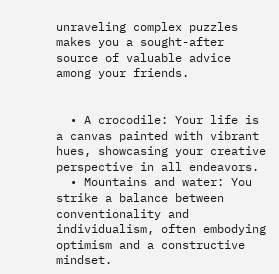unraveling complex puzzles makes you a sought-after source of valuable advice among your friends.


  • A crocodile: Your life is a canvas painted with vibrant hues, showcasing your creative perspective in all endeavors.
  • Mountains and water: You strike a balance between conventionality and individualism, often embodying optimism and a constructive mindset.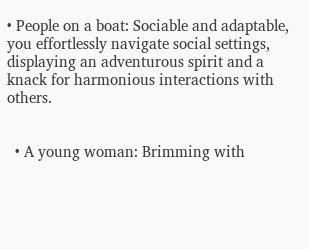• People on a boat: Sociable and adaptable, you effortlessly navigate social settings, displaying an adventurous spirit and a knack for harmonious interactions with others.


  • A young woman: Brimming with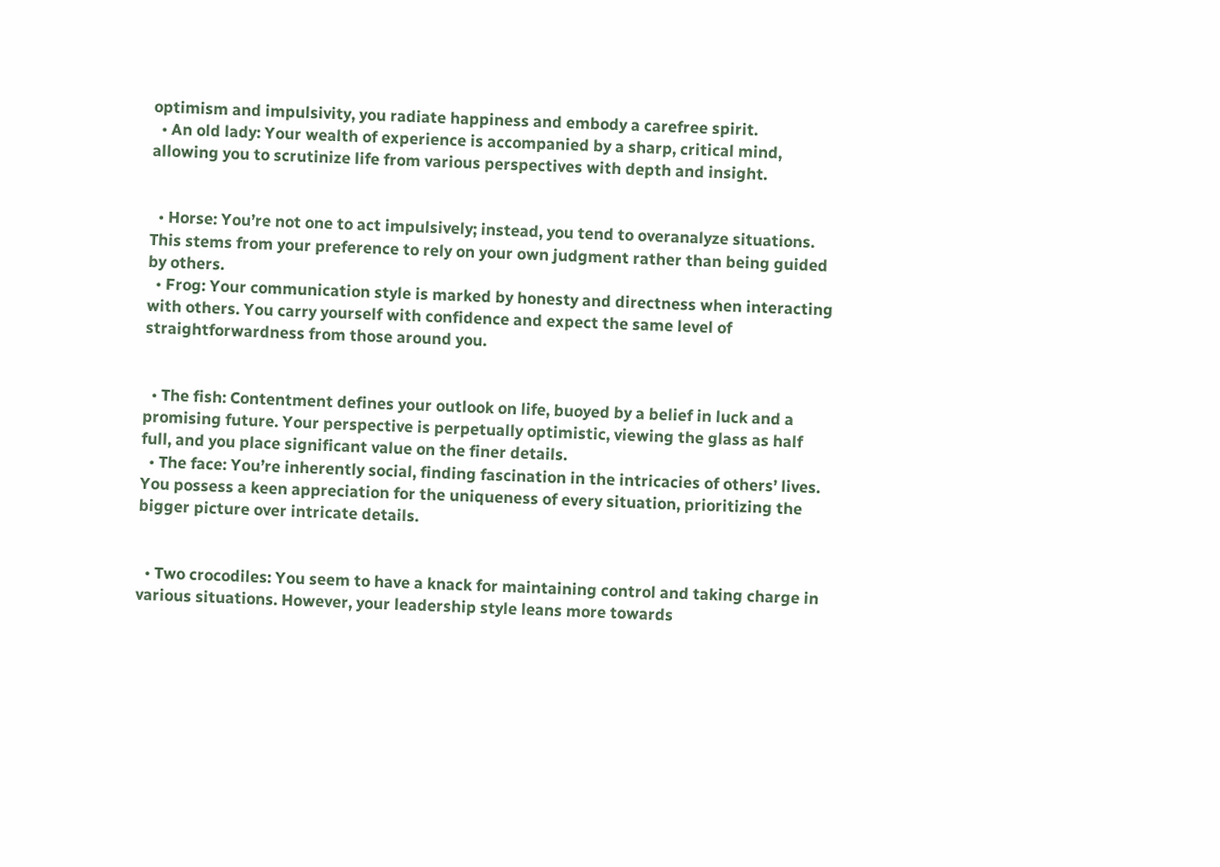optimism and impulsivity, you radiate happiness and embody a carefree spirit.
  • An old lady: Your wealth of experience is accompanied by a sharp, critical mind, allowing you to scrutinize life from various perspectives with depth and insight.


  • Horse: You’re not one to act impulsively; instead, you tend to overanalyze situations. This stems from your preference to rely on your own judgment rather than being guided by others.
  • Frog: Your communication style is marked by honesty and directness when interacting with others. You carry yourself with confidence and expect the same level of straightforwardness from those around you.


  • The fish: Contentment defines your outlook on life, buoyed by a belief in luck and a promising future. Your perspective is perpetually optimistic, viewing the glass as half full, and you place significant value on the finer details.
  • The face: You’re inherently social, finding fascination in the intricacies of others’ lives. You possess a keen appreciation for the uniqueness of every situation, prioritizing the bigger picture over intricate details.


  • Two crocodiles: You seem to have a knack for maintaining control and taking charge in various situations. However, your leadership style leans more towards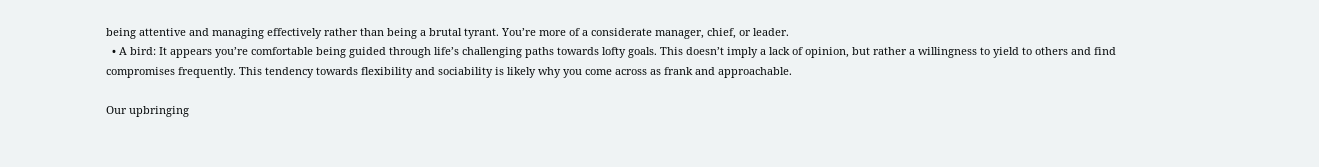being attentive and managing effectively rather than being a brutal tyrant. You’re more of a considerate manager, chief, or leader.
  • A bird: It appears you’re comfortable being guided through life’s challenging paths towards lofty goals. This doesn’t imply a lack of opinion, but rather a willingness to yield to others and find compromises frequently. This tendency towards flexibility and sociability is likely why you come across as frank and approachable.

Our upbringing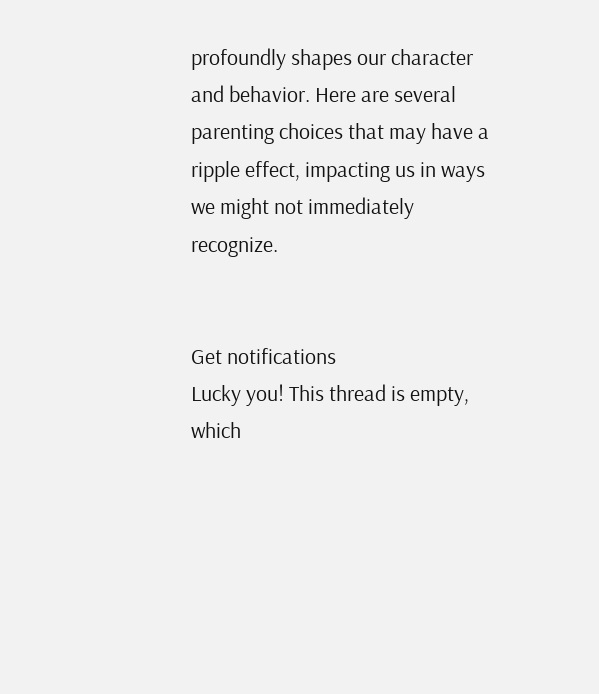profoundly shapes our character and behavior. Here are several parenting choices that may have a ripple effect, impacting us in ways we might not immediately recognize.


Get notifications
Lucky you! This thread is empty,
which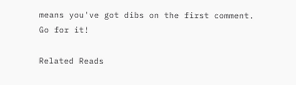means you've got dibs on the first comment.
Go for it!

Related Reads